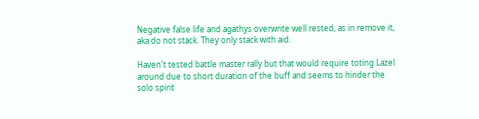Negative false life and agathys overwrite well rested, as in remove it, aka do not stack. They only stack with aid.

Haven't tested battle master rally but that would require toting Lazel around due to short duration of the buff and seems to hinder the solo spirit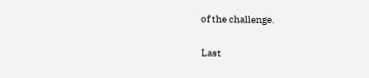of the challenge.

Last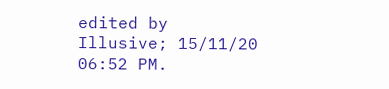edited by Illusive; 15/11/20 06:52 PM.